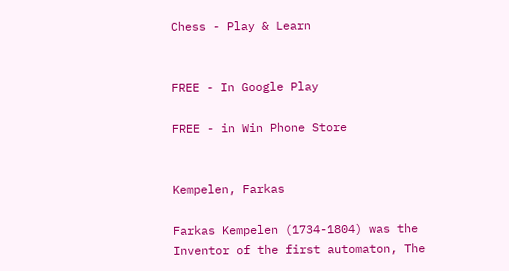Chess - Play & Learn


FREE - In Google Play

FREE - in Win Phone Store


Kempelen, Farkas

Farkas Kempelen (1734-1804) was the Inventor of the first automaton, The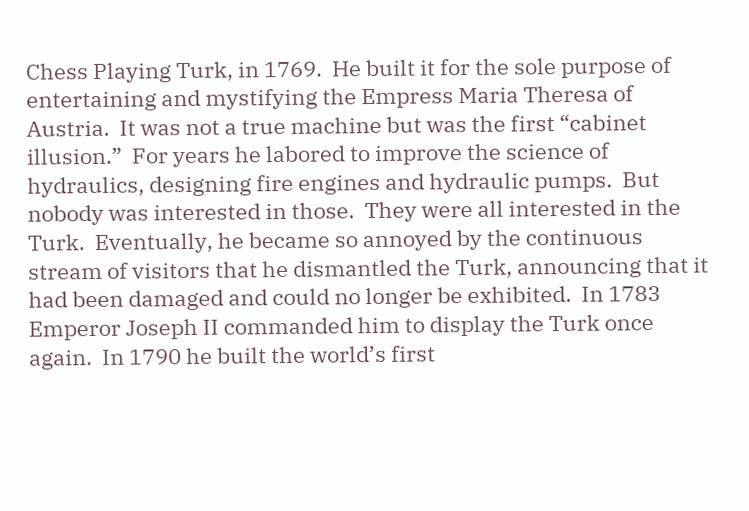Chess Playing Turk, in 1769.  He built it for the sole purpose of entertaining and mystifying the Empress Maria Theresa of Austria.  It was not a true machine but was the first “cabinet illusion.”  For years he labored to improve the science of hydraulics, designing fire engines and hydraulic pumps.  But nobody was interested in those.  They were all interested in the Turk.  Eventually, he became so annoyed by the continuous stream of visitors that he dismantled the Turk, announcing that it had been damaged and could no longer be exhibited.  In 1783 Emperor Joseph II commanded him to display the Turk once again.  In 1790 he built the world’s first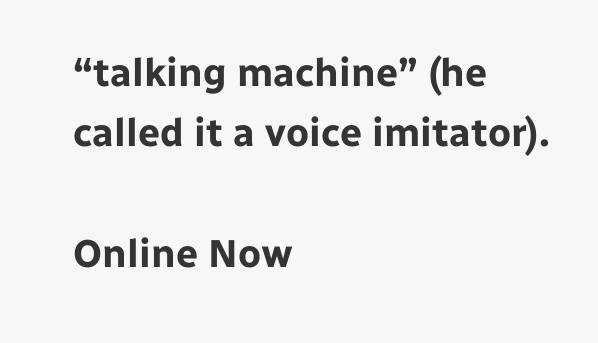“talking machine” (he called it a voice imitator).

Online Now